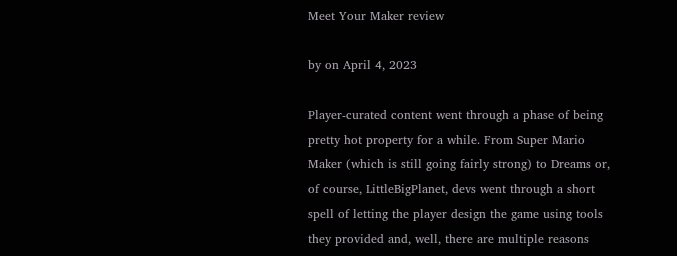Meet Your Maker review

by on April 4, 2023

Player-curated content went through a phase of being pretty hot property for a while. From Super Mario Maker (which is still going fairly strong) to Dreams or, of course, LittleBigPlanet, devs went through a short spell of letting the player design the game using tools they provided and, well, there are multiple reasons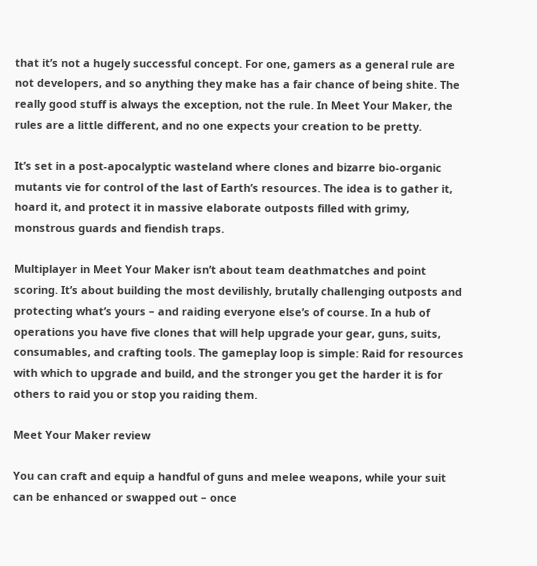that it’s not a hugely successful concept. For one, gamers as a general rule are not developers, and so anything they make has a fair chance of being shite. The really good stuff is always the exception, not the rule. In Meet Your Maker, the rules are a little different, and no one expects your creation to be pretty.

It’s set in a post-apocalyptic wasteland where clones and bizarre bio-organic mutants vie for control of the last of Earth’s resources. The idea is to gather it, hoard it, and protect it in massive elaborate outposts filled with grimy, monstrous guards and fiendish traps.

Multiplayer in Meet Your Maker isn’t about team deathmatches and point scoring. It’s about building the most devilishly, brutally challenging outposts and protecting what’s yours – and raiding everyone else’s of course. In a hub of operations you have five clones that will help upgrade your gear, guns, suits, consumables, and crafting tools. The gameplay loop is simple: Raid for resources with which to upgrade and build, and the stronger you get the harder it is for others to raid you or stop you raiding them.

Meet Your Maker review

You can craft and equip a handful of guns and melee weapons, while your suit can be enhanced or swapped out – once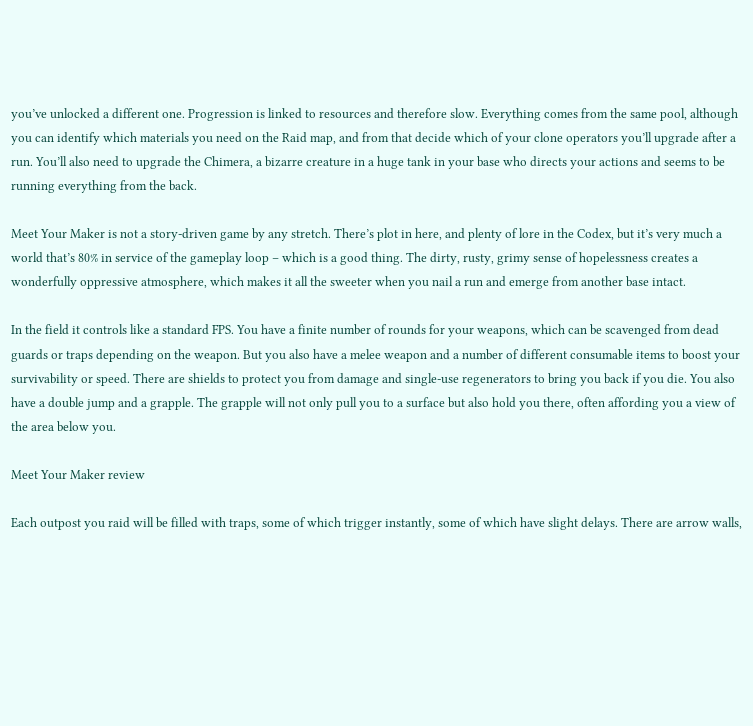you’ve unlocked a different one. Progression is linked to resources and therefore slow. Everything comes from the same pool, although you can identify which materials you need on the Raid map, and from that decide which of your clone operators you’ll upgrade after a run. You’ll also need to upgrade the Chimera, a bizarre creature in a huge tank in your base who directs your actions and seems to be running everything from the back.

Meet Your Maker is not a story-driven game by any stretch. There’s plot in here, and plenty of lore in the Codex, but it’s very much a world that’s 80% in service of the gameplay loop – which is a good thing. The dirty, rusty, grimy sense of hopelessness creates a wonderfully oppressive atmosphere, which makes it all the sweeter when you nail a run and emerge from another base intact.

In the field it controls like a standard FPS. You have a finite number of rounds for your weapons, which can be scavenged from dead guards or traps depending on the weapon. But you also have a melee weapon and a number of different consumable items to boost your survivability or speed. There are shields to protect you from damage and single-use regenerators to bring you back if you die. You also have a double jump and a grapple. The grapple will not only pull you to a surface but also hold you there, often affording you a view of the area below you.

Meet Your Maker review

Each outpost you raid will be filled with traps, some of which trigger instantly, some of which have slight delays. There are arrow walls,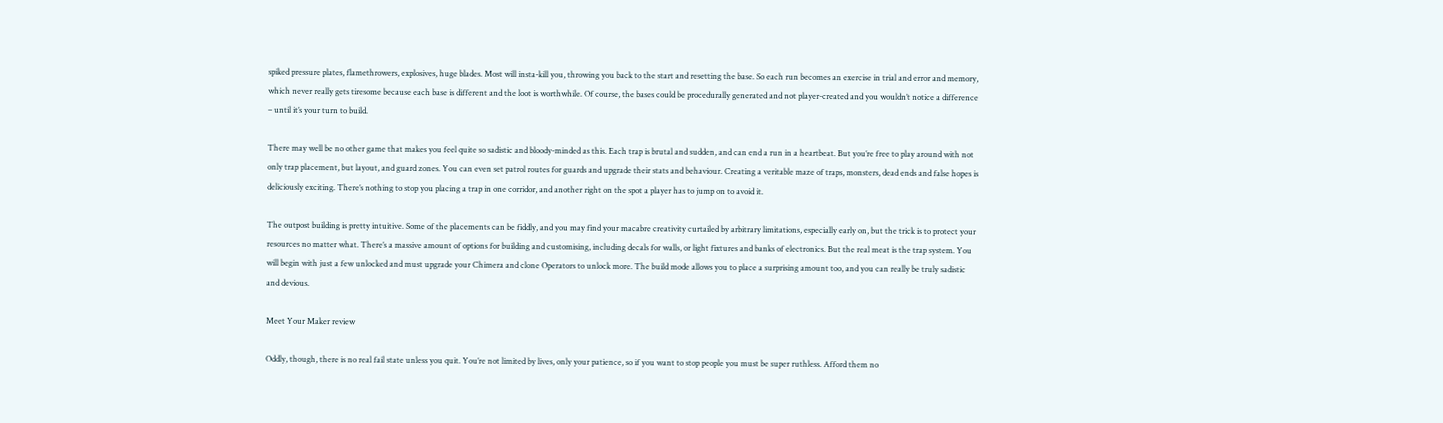spiked pressure plates, flamethrowers, explosives, huge blades. Most will insta-kill you, throwing you back to the start and resetting the base. So each run becomes an exercise in trial and error and memory, which never really gets tiresome because each base is different and the loot is worthwhile. Of course, the bases could be procedurally generated and not player-created and you wouldn’t notice a difference – until it’s your turn to build.

There may well be no other game that makes you feel quite so sadistic and bloody-minded as this. Each trap is brutal and sudden, and can end a run in a heartbeat. But you’re free to play around with not only trap placement, but layout, and guard zones. You can even set patrol routes for guards and upgrade their stats and behaviour. Creating a veritable maze of traps, monsters, dead ends and false hopes is deliciously exciting. There’s nothing to stop you placing a trap in one corridor, and another right on the spot a player has to jump on to avoid it.

The outpost building is pretty intuitive. Some of the placements can be fiddly, and you may find your macabre creativity curtailed by arbitrary limitations, especially early on, but the trick is to protect your resources no matter what. There’s a massive amount of options for building and customising, including decals for walls, or light fixtures and banks of electronics. But the real meat is the trap system. You will begin with just a few unlocked and must upgrade your Chimera and clone Operators to unlock more. The build mode allows you to place a surprising amount too, and you can really be truly sadistic and devious.

Meet Your Maker review

Oddly, though, there is no real fail state unless you quit. You’re not limited by lives, only your patience, so if you want to stop people you must be super ruthless. Afford them no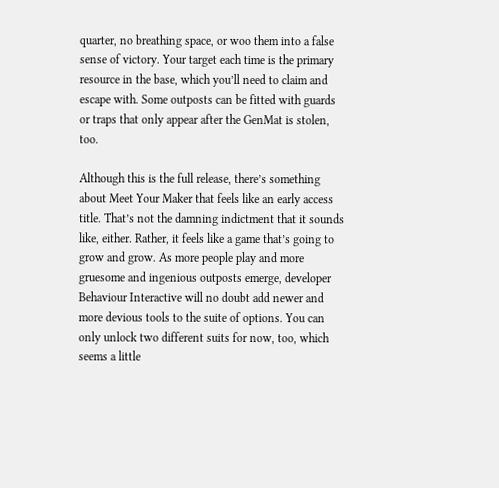quarter, no breathing space, or woo them into a false sense of victory. Your target each time is the primary resource in the base, which you’ll need to claim and escape with. Some outposts can be fitted with guards or traps that only appear after the GenMat is stolen, too.

Although this is the full release, there’s something about Meet Your Maker that feels like an early access title. That’s not the damning indictment that it sounds like, either. Rather, it feels like a game that’s going to grow and grow. As more people play and more gruesome and ingenious outposts emerge, developer Behaviour Interactive will no doubt add newer and more devious tools to the suite of options. You can only unlock two different suits for now, too, which seems a little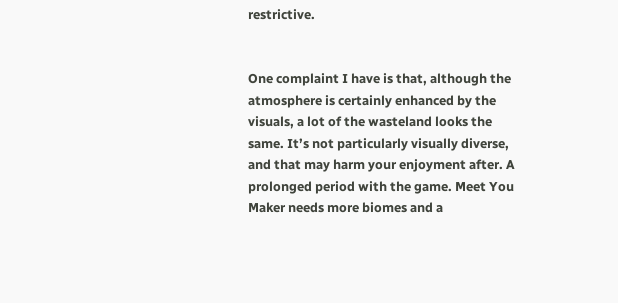restrictive.


One complaint I have is that, although the atmosphere is certainly enhanced by the visuals, a lot of the wasteland looks the same. It’s not particularly visually diverse, and that may harm your enjoyment after. A prolonged period with the game. Meet You Maker needs more biomes and a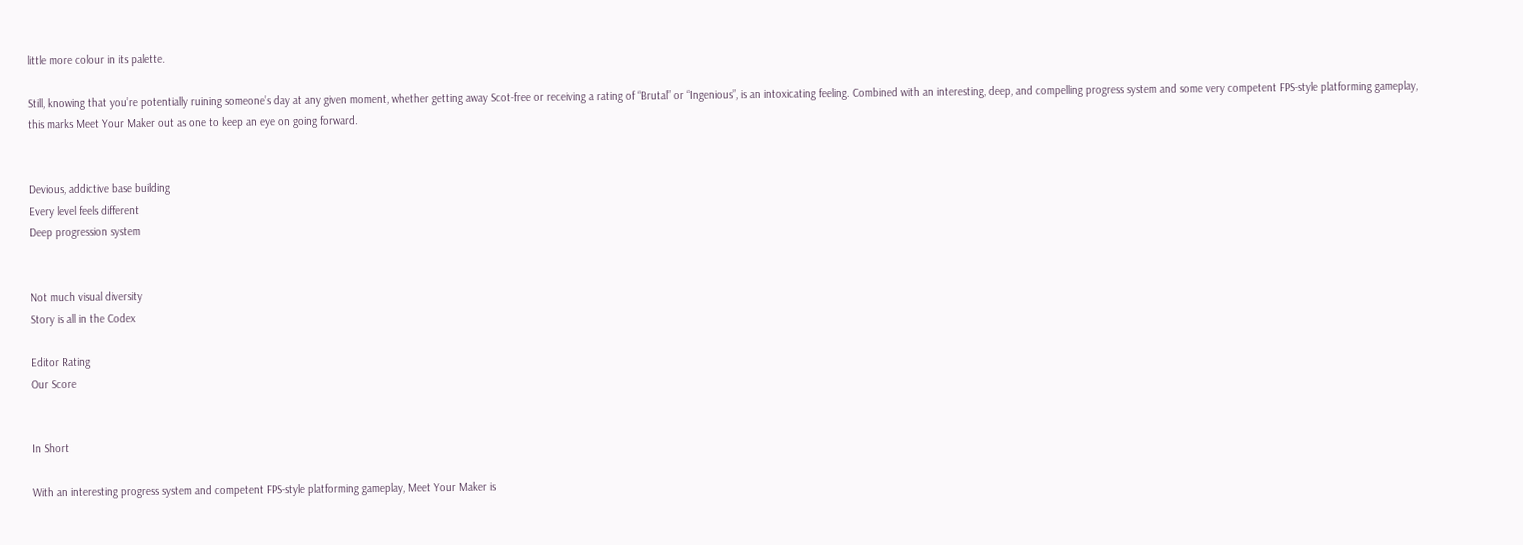little more colour in its palette.

Still, knowing that you’re potentially ruining someone’s day at any given moment, whether getting away Scot-free or receiving a rating of “Brutal” or “Ingenious”, is an intoxicating feeling. Combined with an interesting, deep, and compelling progress system and some very competent FPS-style platforming gameplay, this marks Meet Your Maker out as one to keep an eye on going forward.


Devious, addictive base building
Every level feels different
Deep progression system


Not much visual diversity
Story is all in the Codex

Editor Rating
Our Score


In Short

With an interesting progress system and competent FPS-style platforming gameplay, Meet Your Maker is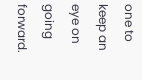one to keep an eye on going forward.